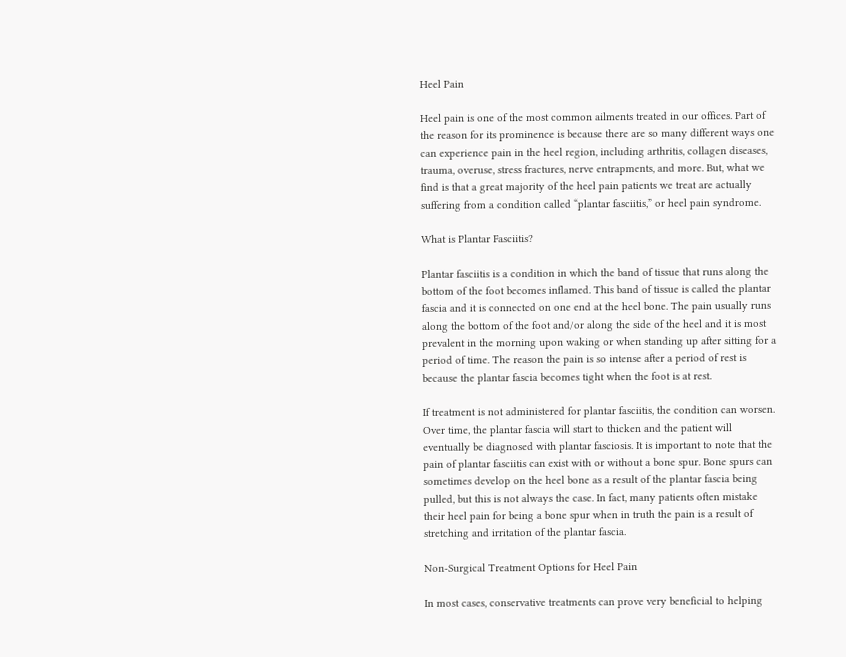Heel Pain

Heel pain is one of the most common ailments treated in our offices. Part of the reason for its prominence is because there are so many different ways one can experience pain in the heel region, including arthritis, collagen diseases, trauma, overuse, stress fractures, nerve entrapments, and more. But, what we find is that a great majority of the heel pain patients we treat are actually suffering from a condition called “plantar fasciitis,” or heel pain syndrome.

What is Plantar Fasciitis?

Plantar fasciitis is a condition in which the band of tissue that runs along the bottom of the foot becomes inflamed. This band of tissue is called the plantar fascia and it is connected on one end at the heel bone. The pain usually runs along the bottom of the foot and/or along the side of the heel and it is most prevalent in the morning upon waking or when standing up after sitting for a period of time. The reason the pain is so intense after a period of rest is because the plantar fascia becomes tight when the foot is at rest.

If treatment is not administered for plantar fasciitis, the condition can worsen. Over time, the plantar fascia will start to thicken and the patient will eventually be diagnosed with plantar fasciosis. It is important to note that the pain of plantar fasciitis can exist with or without a bone spur. Bone spurs can sometimes develop on the heel bone as a result of the plantar fascia being pulled, but this is not always the case. In fact, many patients often mistake their heel pain for being a bone spur when in truth the pain is a result of stretching and irritation of the plantar fascia.

Non-Surgical Treatment Options for Heel Pain

In most cases, conservative treatments can prove very beneficial to helping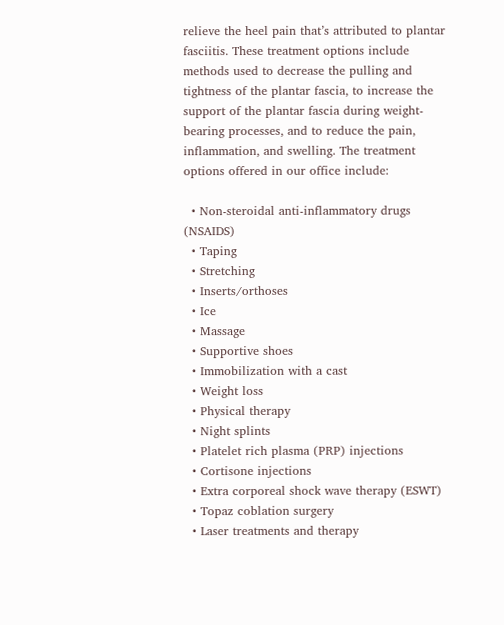relieve the heel pain that’s attributed to plantar fasciitis. These treatment options include methods used to decrease the pulling and tightness of the plantar fascia, to increase the support of the plantar fascia during weight-bearing processes, and to reduce the pain, inflammation, and swelling. The treatment options offered in our office include:

  • Non-steroidal anti-inflammatory drugs (NSAIDS)
  • Taping
  • Stretching
  • Inserts/orthoses
  • Ice
  • Massage
  • Supportive shoes
  • Immobilization with a cast
  • Weight loss
  • Physical therapy
  • Night splints
  • Platelet rich plasma (PRP) injections
  • Cortisone injections
  • Extra corporeal shock wave therapy (ESWT)
  • Topaz coblation surgery
  • Laser treatments and therapy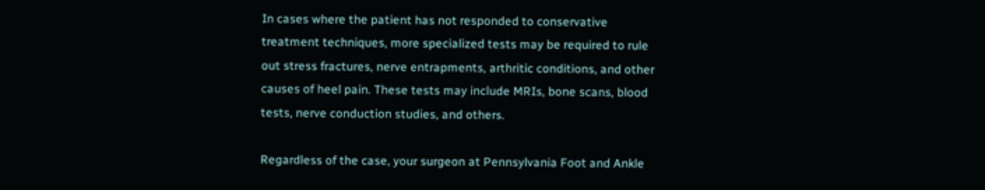In cases where the patient has not responded to conservative treatment techniques, more specialized tests may be required to rule out stress fractures, nerve entrapments, arthritic conditions, and other causes of heel pain. These tests may include MRIs, bone scans, blood tests, nerve conduction studies, and others.

Regardless of the case, your surgeon at Pennsylvania Foot and Ankle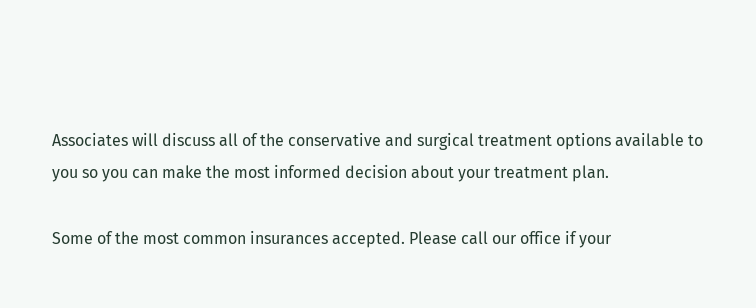Associates will discuss all of the conservative and surgical treatment options available to you so you can make the most informed decision about your treatment plan.

Some of the most common insurances accepted. Please call our office if your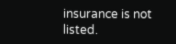insurance is not listed.